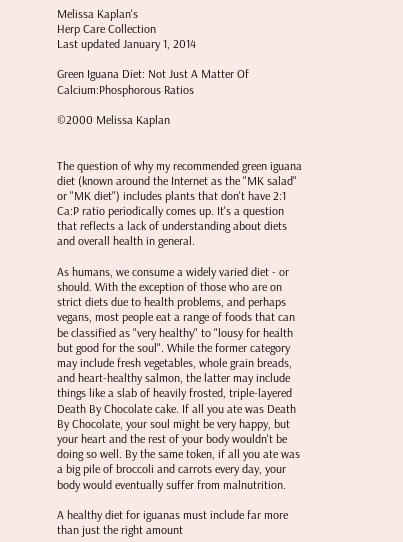Melissa Kaplan's
Herp Care Collection
Last updated January 1, 2014

Green Iguana Diet: Not Just A Matter Of Calcium:Phosphorous Ratios

©2000 Melissa Kaplan


The question of why my recommended green iguana diet (known around the Internet as the "MK salad" or "MK diet") includes plants that don't have 2:1 Ca:P ratio periodically comes up. It's a question that reflects a lack of understanding about diets and overall health in general.

As humans, we consume a widely varied diet - or should. With the exception of those who are on strict diets due to health problems, and perhaps vegans, most people eat a range of foods that can be classified as "very healthy" to "lousy for health but good for the soul". While the former category may include fresh vegetables, whole grain breads, and heart-healthy salmon, the latter may include things like a slab of heavily frosted, triple-layered Death By Chocolate cake. If all you ate was Death By Chocolate, your soul might be very happy, but your heart and the rest of your body wouldn't be doing so well. By the same token, if all you ate was a big pile of broccoli and carrots every day, your body would eventually suffer from malnutrition.

A healthy diet for iguanas must include far more than just the right amount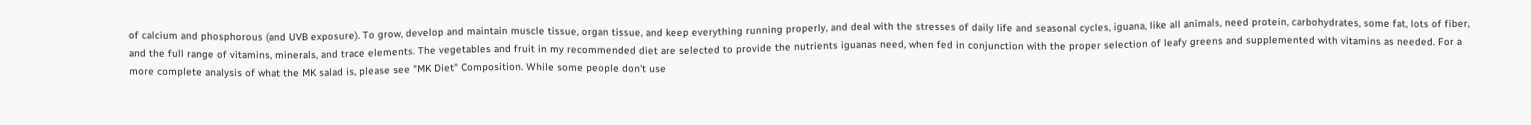of calcium and phosphorous (and UVB exposure). To grow, develop and maintain muscle tissue, organ tissue, and keep everything running properly, and deal with the stresses of daily life and seasonal cycles, iguana, like all animals, need protein, carbohydrates, some fat, lots of fiber, and the full range of vitamins, minerals, and trace elements. The vegetables and fruit in my recommended diet are selected to provide the nutrients iguanas need, when fed in conjunction with the proper selection of leafy greens and supplemented with vitamins as needed. For a more complete analysis of what the MK salad is, please see "MK Diet" Composition. While some people don't use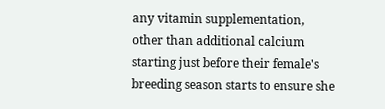any vitamin supplementation, other than additional calcium starting just before their female's breeding season starts to ensure she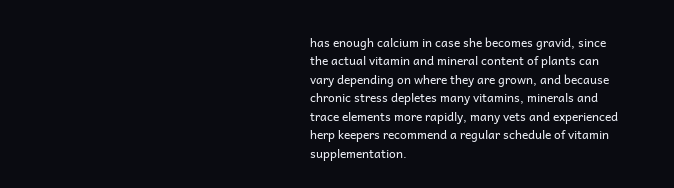has enough calcium in case she becomes gravid, since the actual vitamin and mineral content of plants can vary depending on where they are grown, and because chronic stress depletes many vitamins, minerals and trace elements more rapidly, many vets and experienced herp keepers recommend a regular schedule of vitamin supplementation.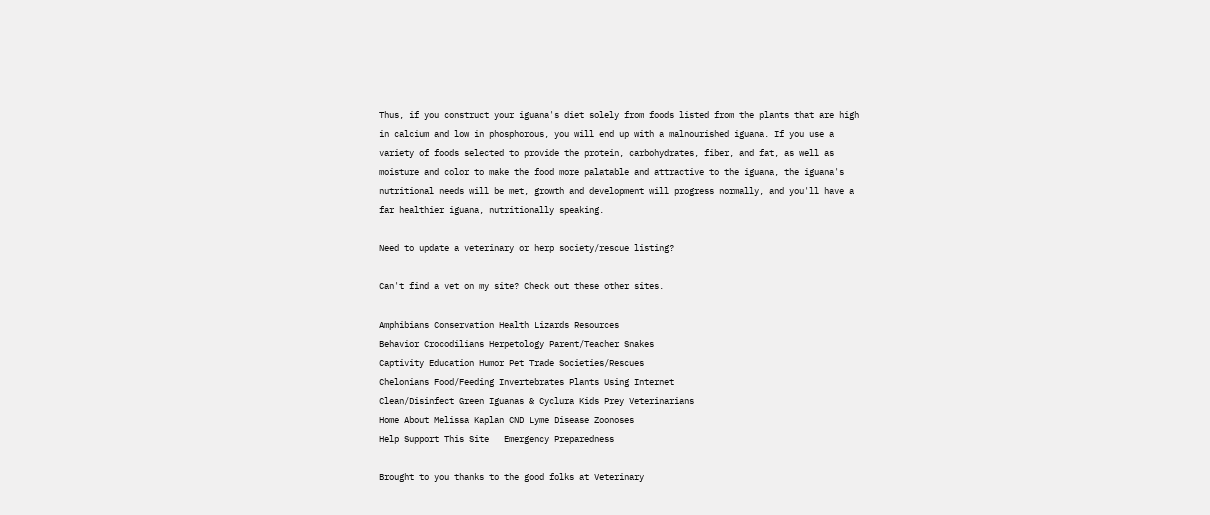Thus, if you construct your iguana's diet solely from foods listed from the plants that are high in calcium and low in phosphorous, you will end up with a malnourished iguana. If you use a variety of foods selected to provide the protein, carbohydrates, fiber, and fat, as well as moisture and color to make the food more palatable and attractive to the iguana, the iguana's nutritional needs will be met, growth and development will progress normally, and you'll have a far healthier iguana, nutritionally speaking.

Need to update a veterinary or herp society/rescue listing?

Can't find a vet on my site? Check out these other sites.

Amphibians Conservation Health Lizards Resources
Behavior Crocodilians Herpetology Parent/Teacher Snakes
Captivity Education Humor Pet Trade Societies/Rescues
Chelonians Food/Feeding Invertebrates Plants Using Internet
Clean/Disinfect Green Iguanas & Cyclura Kids Prey Veterinarians
Home About Melissa Kaplan CND Lyme Disease Zoonoses
Help Support This Site   Emergency Preparedness

Brought to you thanks to the good folks at Veterinary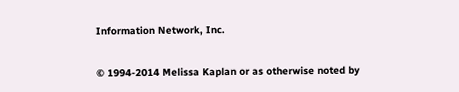Information Network, Inc.

© 1994-2014 Melissa Kaplan or as otherwise noted by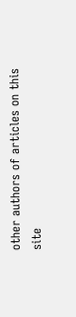other authors of articles on this site